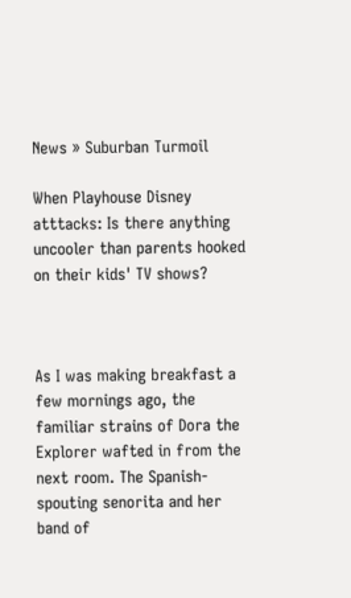News » Suburban Turmoil

When Playhouse Disney atttacks: Is there anything uncooler than parents hooked on their kids' TV shows?



As I was making breakfast a few mornings ago, the familiar strains of Dora the Explorer wafted in from the next room. The Spanish-spouting senorita and her band of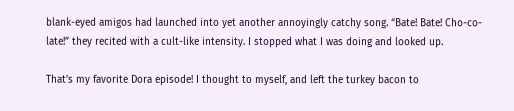blank-eyed amigos had launched into yet another annoyingly catchy song. “Bate! Bate! Cho-co-late!” they recited with a cult-like intensity. I stopped what I was doing and looked up.

That’s my favorite Dora episode! I thought to myself, and left the turkey bacon to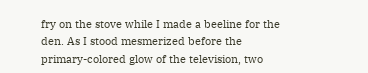fry on the stove while I made a beeline for the den. As I stood mesmerized before the primary-colored glow of the television, two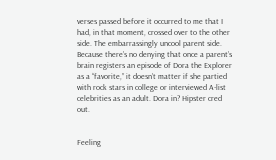verses passed before it occurred to me that I had, in that moment, crossed over to the other side. The embarrassingly uncool parent side. Because there’s no denying that once a parent’s brain registers an episode of Dora the Explorer as a “favorite,” it doesn’t matter if she partied with rock stars in college or interviewed A-list celebrities as an adult. Dora in? Hipster cred out.


Feeling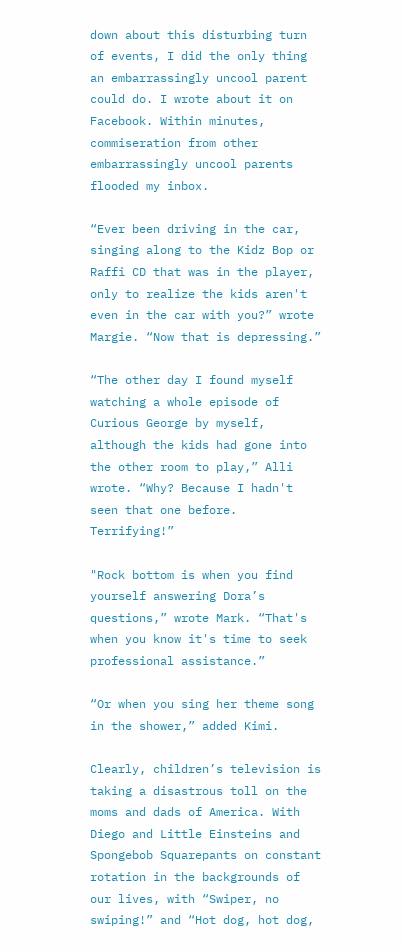down about this disturbing turn of events, I did the only thing an embarrassingly uncool parent could do. I wrote about it on Facebook. Within minutes, commiseration from other embarrassingly uncool parents flooded my inbox.

“Ever been driving in the car, singing along to the Kidz Bop or Raffi CD that was in the player, only to realize the kids aren't even in the car with you?” wrote Margie. “Now that is depressing.”

“The other day I found myself watching a whole episode of Curious George by myself, although the kids had gone into the other room to play,” Alli wrote. “Why? Because I hadn't seen that one before. Terrifying!”

"Rock bottom is when you find yourself answering Dora’s questions,” wrote Mark. “That's when you know it's time to seek professional assistance.”

“Or when you sing her theme song in the shower,” added Kimi.

Clearly, children’s television is taking a disastrous toll on the moms and dads of America. With Diego and Little Einsteins and Spongebob Squarepants on constant rotation in the backgrounds of our lives, with “Swiper, no swiping!” and “Hot dog, hot dog,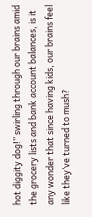hot diggity dog!” swirling through our brains amid the grocery lists and bank account balances, is it any wonder that since having kids, our brains feel like they’ve turned to mush?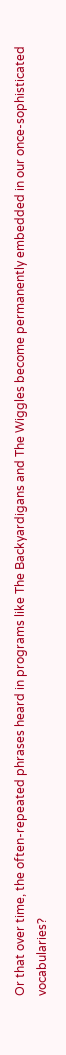Or that over time, the often-repeated phrases heard in programs like The Backyardigans and The Wiggles become permanently embedded in our once-sophisticated vocabularies?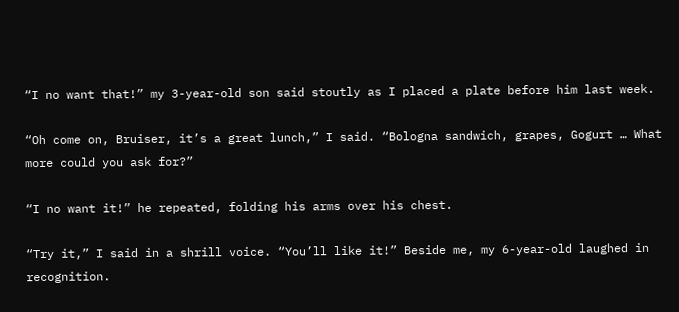“I no want that!” my 3-year-old son said stoutly as I placed a plate before him last week.

“Oh come on, Bruiser, it’s a great lunch,” I said. “Bologna sandwich, grapes, Gogurt … What more could you ask for?”

“I no want it!” he repeated, folding his arms over his chest.

“Try it,” I said in a shrill voice. “You’ll like it!” Beside me, my 6-year-old laughed in recognition.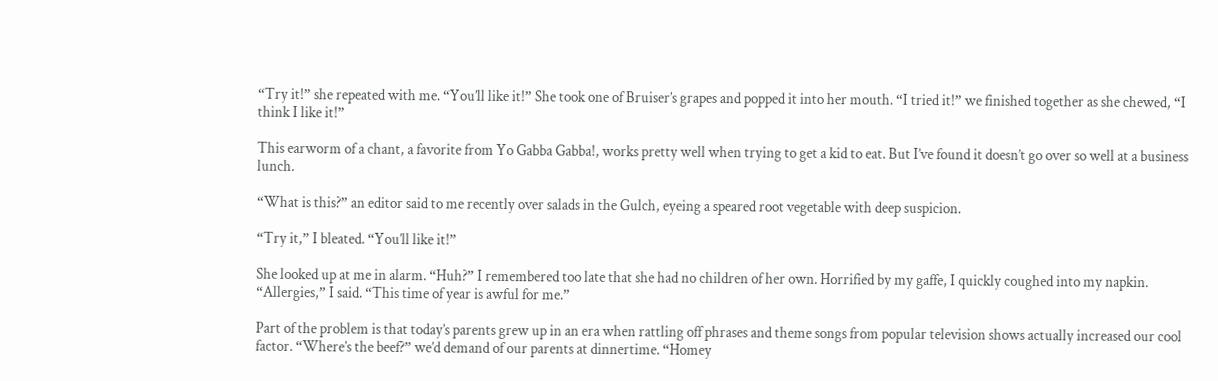“Try it!” she repeated with me. “You’ll like it!” She took one of Bruiser’s grapes and popped it into her mouth. “I tried it!” we finished together as she chewed, “I think I like it!”

This earworm of a chant, a favorite from Yo Gabba Gabba!, works pretty well when trying to get a kid to eat. But I’ve found it doesn’t go over so well at a business lunch.

“What is this?” an editor said to me recently over salads in the Gulch, eyeing a speared root vegetable with deep suspicion.

“Try it,” I bleated. “You’ll like it!”

She looked up at me in alarm. “Huh?” I remembered too late that she had no children of her own. Horrified by my gaffe, I quickly coughed into my napkin. “Allergies,” I said. “This time of year is awful for me.”

Part of the problem is that today’s parents grew up in an era when rattling off phrases and theme songs from popular television shows actually increased our cool factor. “Where’s the beef?” we’d demand of our parents at dinnertime. “Homey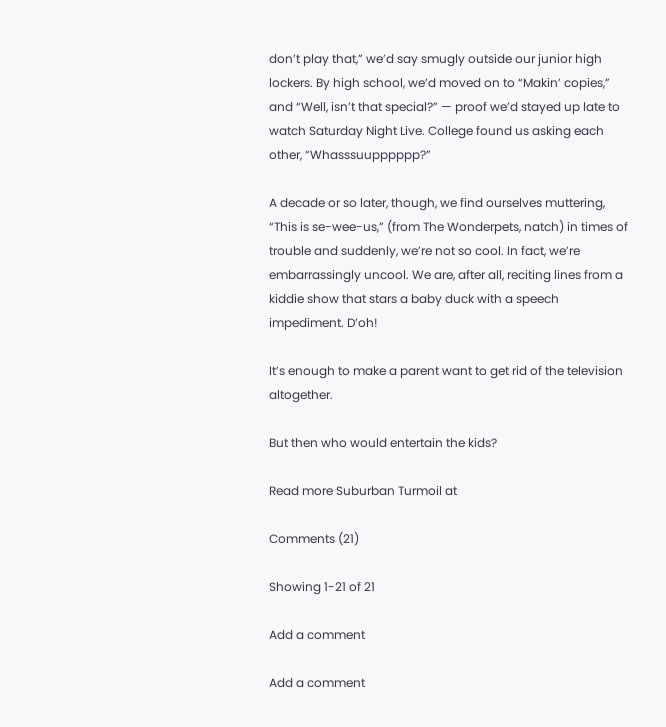don’t play that,” we’d say smugly outside our junior high lockers. By high school, we’d moved on to “Makin’ copies,” and “Well, isn’t that special?” — proof we’d stayed up late to watch Saturday Night Live. College found us asking each other, “Whasssuupppppp?”

A decade or so later, though, we find ourselves muttering, “This is se-wee-us,” (from The Wonderpets, natch) in times of trouble and suddenly, we’re not so cool. In fact, we’re embarrassingly uncool. We are, after all, reciting lines from a kiddie show that stars a baby duck with a speech impediment. D’oh!

It’s enough to make a parent want to get rid of the television altogether.

But then who would entertain the kids?

Read more Suburban Turmoil at

Comments (21)

Showing 1-21 of 21

Add a comment

Add a comment